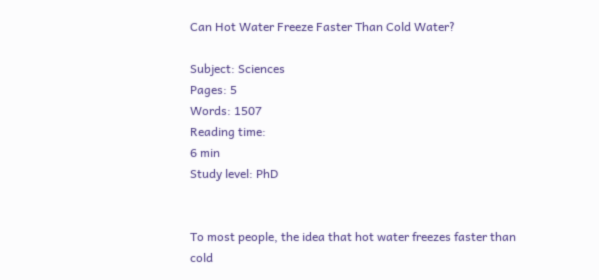Can Hot Water Freeze Faster Than Cold Water?

Subject: Sciences
Pages: 5
Words: 1507
Reading time:
6 min
Study level: PhD


To most people, the idea that hot water freezes faster than cold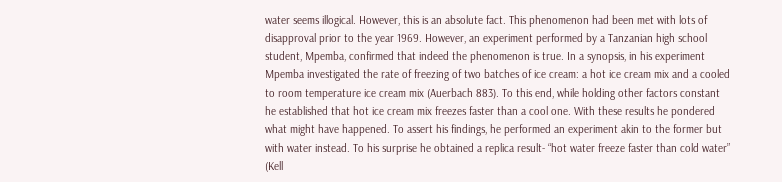water seems illogical. However, this is an absolute fact. This phenomenon had been met with lots of disapproval prior to the year 1969. However, an experiment performed by a Tanzanian high school student, Mpemba, confirmed that indeed the phenomenon is true. In a synopsis, in his experiment Mpemba investigated the rate of freezing of two batches of ice cream: a hot ice cream mix and a cooled to room temperature ice cream mix (Auerbach 883). To this end, while holding other factors constant he established that hot ice cream mix freezes faster than a cool one. With these results he pondered what might have happened. To assert his findings, he performed an experiment akin to the former but with water instead. To his surprise he obtained a replica result- “hot water freeze faster than cold water” (Kell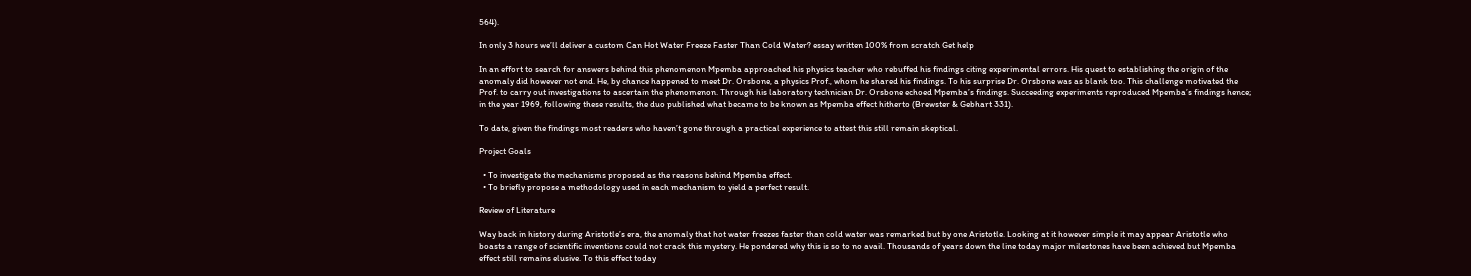564).

In only 3 hours we’ll deliver a custom Can Hot Water Freeze Faster Than Cold Water? essay written 100% from scratch Get help

In an effort to search for answers behind this phenomenon Mpemba approached his physics teacher who rebuffed his findings citing experimental errors. His quest to establishing the origin of the anomaly did however not end. He, by chance happened to meet Dr. Orsbone, a physics Prof., whom he shared his findings. To his surprise Dr. Orsbone was as blank too. This challenge motivated the Prof. to carry out investigations to ascertain the phenomenon. Through his laboratory technician Dr. Orsbone echoed Mpemba’s findings. Succeeding experiments reproduced Mpemba’s findings hence; in the year 1969, following these results, the duo published what became to be known as Mpemba effect hitherto (Brewster & Gebhart 331).

To date, given the findings most readers who haven’t gone through a practical experience to attest this still remain skeptical.

Project Goals

  • To investigate the mechanisms proposed as the reasons behind Mpemba effect.
  • To briefly propose a methodology used in each mechanism to yield a perfect result.

Review of Literature

Way back in history during Aristotle’s era, the anomaly that hot water freezes faster than cold water was remarked but by one Aristotle. Looking at it however simple it may appear Aristotle who boasts a range of scientific inventions could not crack this mystery. He pondered why this is so to no avail. Thousands of years down the line today major milestones have been achieved but Mpemba effect still remains elusive. To this effect today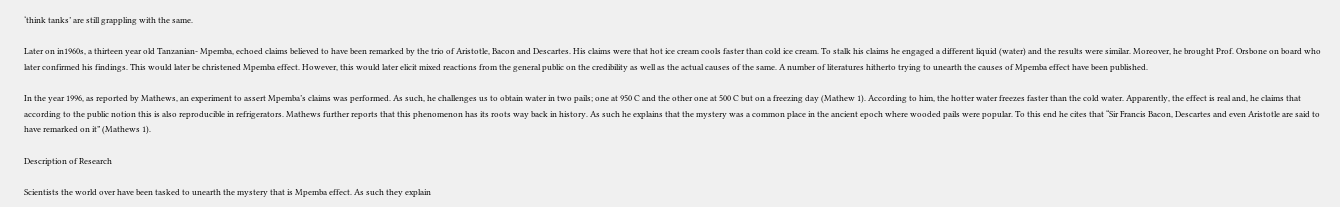‘think tanks’ are still grappling with the same.

Later on in1960s, a thirteen year old Tanzanian- Mpemba, echoed claims believed to have been remarked by the trio of Aristotle, Bacon and Descartes. His claims were that hot ice cream cools faster than cold ice cream. To stalk his claims he engaged a different liquid (water) and the results were similar. Moreover, he brought Prof. Orsbone on board who later confirmed his findings. This would later be christened Mpemba effect. However, this would later elicit mixed reactions from the general public on the credibility as well as the actual causes of the same. A number of literatures hitherto trying to unearth the causes of Mpemba effect have been published.

In the year 1996, as reported by Mathews, an experiment to assert Mpemba’s claims was performed. As such, he challenges us to obtain water in two pails; one at 950 C and the other one at 500 C but on a freezing day (Mathew 1). According to him, the hotter water freezes faster than the cold water. Apparently, the effect is real and, he claims that according to the public notion this is also reproducible in refrigerators. Mathews further reports that this phenomenon has its roots way back in history. As such he explains that the mystery was a common place in the ancient epoch where wooded pails were popular. To this end he cites that “Sir Francis Bacon, Descartes and even Aristotle are said to have remarked on it” (Mathews 1).

Description of Research

Scientists the world over have been tasked to unearth the mystery that is Mpemba effect. As such they explain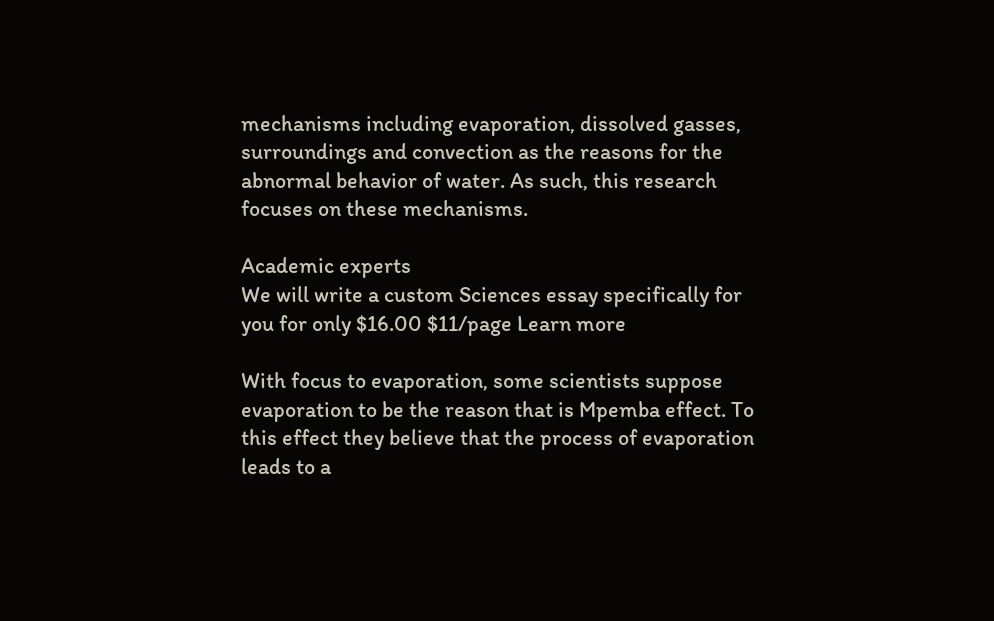mechanisms including evaporation, dissolved gasses, surroundings and convection as the reasons for the abnormal behavior of water. As such, this research focuses on these mechanisms.

Academic experts
We will write a custom Sciences essay specifically for you for only $16.00 $11/page Learn more

With focus to evaporation, some scientists suppose evaporation to be the reason that is Mpemba effect. To this effect they believe that the process of evaporation leads to a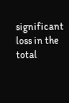significant loss in the total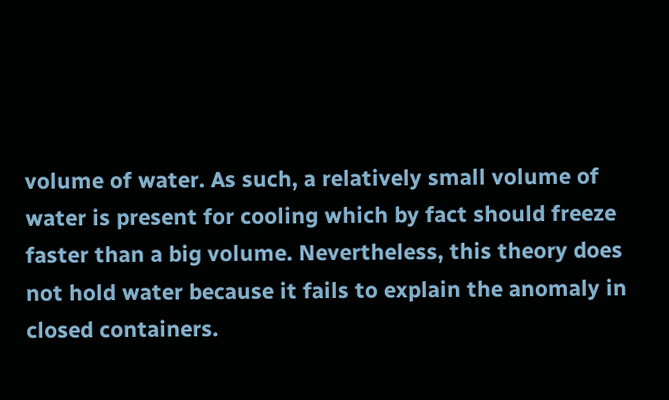volume of water. As such, a relatively small volume of water is present for cooling which by fact should freeze faster than a big volume. Nevertheless, this theory does not hold water because it fails to explain the anomaly in closed containers.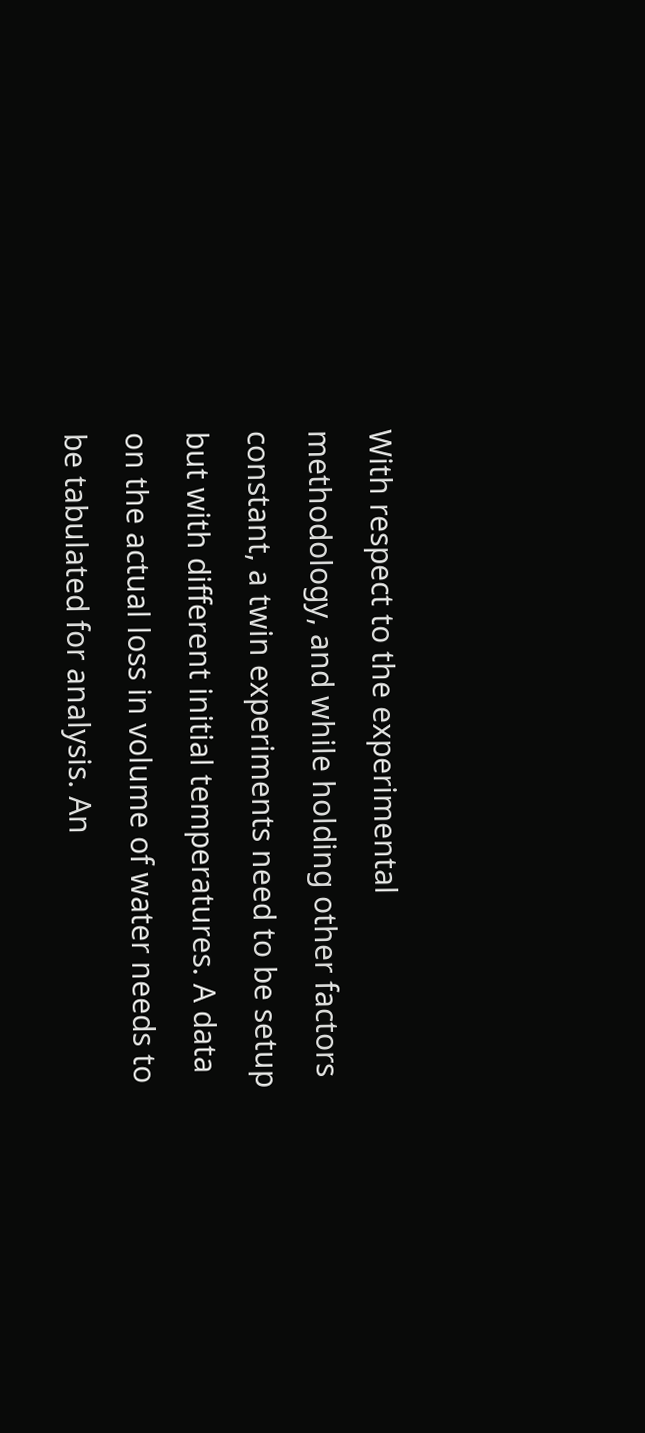With respect to the experimental methodology, and while holding other factors constant, a twin experiments need to be setup but with different initial temperatures. A data on the actual loss in volume of water needs to be tabulated for analysis. An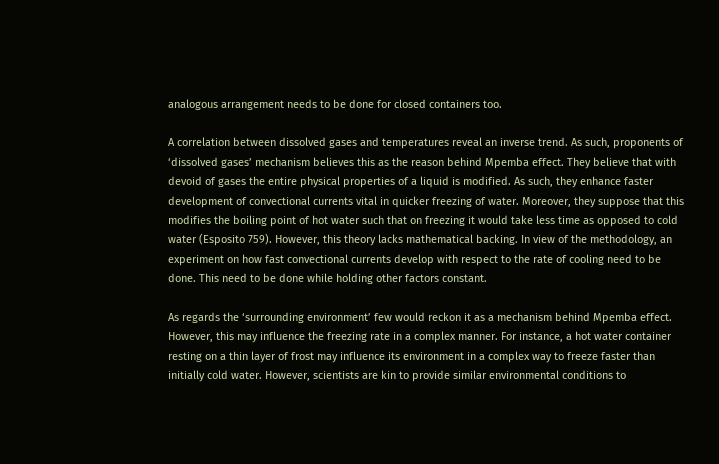analogous arrangement needs to be done for closed containers too.

A correlation between dissolved gases and temperatures reveal an inverse trend. As such, proponents of ‘dissolved gases’ mechanism believes this as the reason behind Mpemba effect. They believe that with devoid of gases the entire physical properties of a liquid is modified. As such, they enhance faster development of convectional currents vital in quicker freezing of water. Moreover, they suppose that this modifies the boiling point of hot water such that on freezing it would take less time as opposed to cold water (Esposito 759). However, this theory lacks mathematical backing. In view of the methodology, an experiment on how fast convectional currents develop with respect to the rate of cooling need to be done. This need to be done while holding other factors constant.

As regards the ‘surrounding environment’ few would reckon it as a mechanism behind Mpemba effect. However, this may influence the freezing rate in a complex manner. For instance, a hot water container resting on a thin layer of frost may influence its environment in a complex way to freeze faster than initially cold water. However, scientists are kin to provide similar environmental conditions to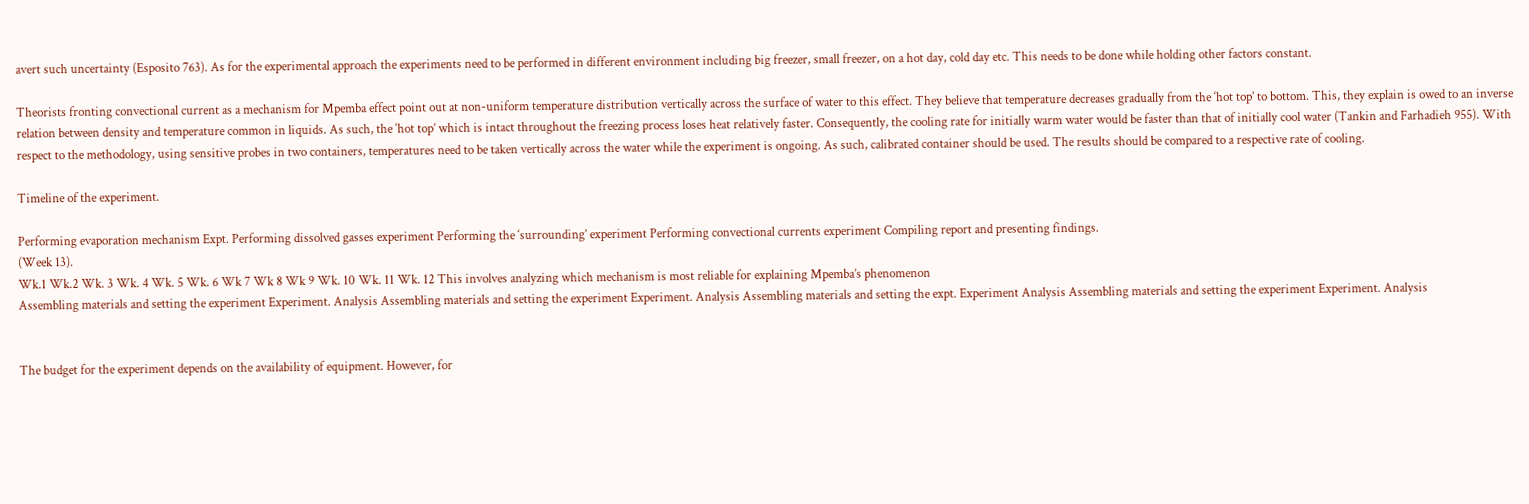avert such uncertainty (Esposito 763). As for the experimental approach the experiments need to be performed in different environment including big freezer, small freezer, on a hot day, cold day etc. This needs to be done while holding other factors constant.

Theorists fronting convectional current as a mechanism for Mpemba effect point out at non-uniform temperature distribution vertically across the surface of water to this effect. They believe that temperature decreases gradually from the ‘hot top’ to bottom. This, they explain is owed to an inverse relation between density and temperature common in liquids. As such, the ‘hot top’ which is intact throughout the freezing process loses heat relatively faster. Consequently, the cooling rate for initially warm water would be faster than that of initially cool water (Tankin and Farhadieh 955). With respect to the methodology, using sensitive probes in two containers, temperatures need to be taken vertically across the water while the experiment is ongoing. As such, calibrated container should be used. The results should be compared to a respective rate of cooling.

Timeline of the experiment.

Performing evaporation mechanism Expt. Performing dissolved gasses experiment Performing the ‘surrounding’ experiment Performing convectional currents experiment Compiling report and presenting findings.
(Week 13).
Wk.1 Wk.2 Wk. 3 Wk. 4 Wk. 5 Wk. 6 Wk 7 Wk 8 Wk 9 Wk. 10 Wk. 11 Wk. 12 This involves analyzing which mechanism is most reliable for explaining Mpemba’s phenomenon
Assembling materials and setting the experiment Experiment. Analysis Assembling materials and setting the experiment Experiment. Analysis Assembling materials and setting the expt. Experiment Analysis Assembling materials and setting the experiment Experiment. Analysis


The budget for the experiment depends on the availability of equipment. However, for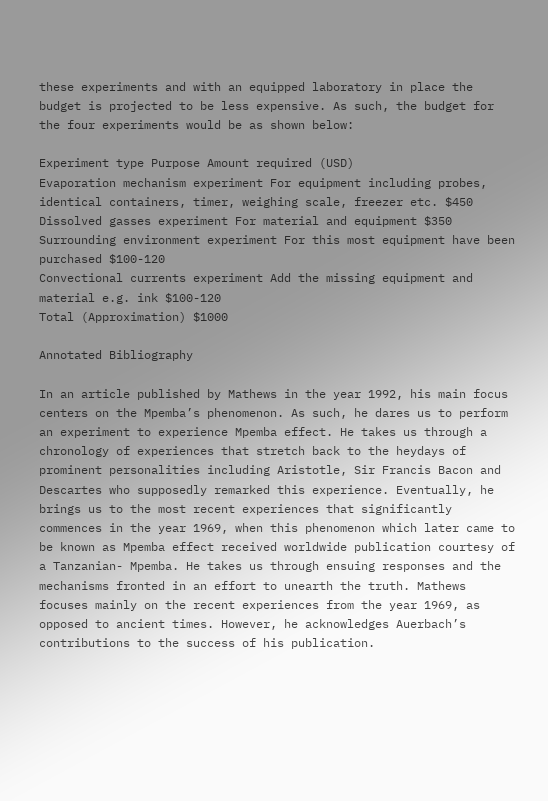these experiments and with an equipped laboratory in place the budget is projected to be less expensive. As such, the budget for the four experiments would be as shown below:

Experiment type Purpose Amount required (USD)
Evaporation mechanism experiment For equipment including probes, identical containers, timer, weighing scale, freezer etc. $450
Dissolved gasses experiment For material and equipment $350
Surrounding environment experiment For this most equipment have been purchased $100-120
Convectional currents experiment Add the missing equipment and material e.g. ink $100-120
Total (Approximation) $1000

Annotated Bibliography

In an article published by Mathews in the year 1992, his main focus centers on the Mpemba’s phenomenon. As such, he dares us to perform an experiment to experience Mpemba effect. He takes us through a chronology of experiences that stretch back to the heydays of prominent personalities including Aristotle, Sir Francis Bacon and Descartes who supposedly remarked this experience. Eventually, he brings us to the most recent experiences that significantly commences in the year 1969, when this phenomenon which later came to be known as Mpemba effect received worldwide publication courtesy of a Tanzanian- Mpemba. He takes us through ensuing responses and the mechanisms fronted in an effort to unearth the truth. Mathews focuses mainly on the recent experiences from the year 1969, as opposed to ancient times. However, he acknowledges Auerbach’s contributions to the success of his publication.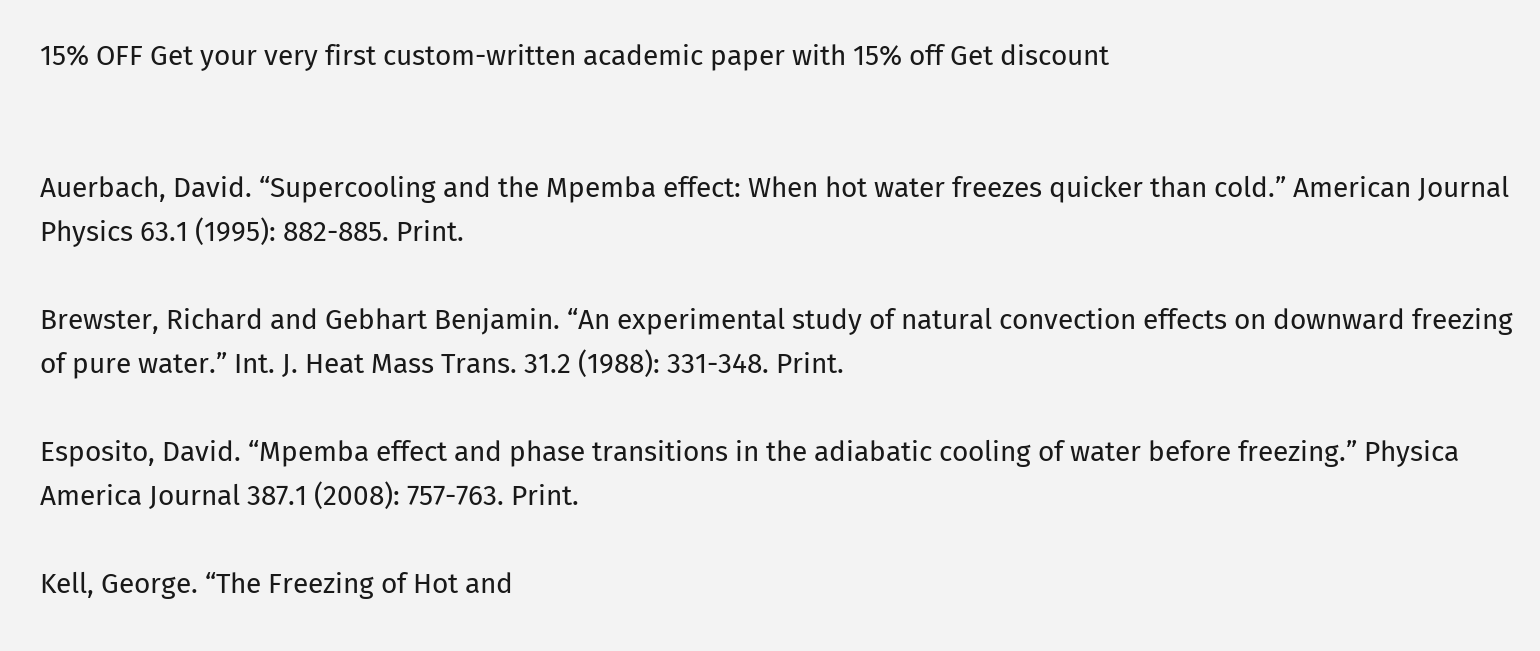15% OFF Get your very first custom-written academic paper with 15% off Get discount


Auerbach, David. “Supercooling and the Mpemba effect: When hot water freezes quicker than cold.” American Journal Physics 63.1 (1995): 882-885. Print.

Brewster, Richard and Gebhart Benjamin. “An experimental study of natural convection effects on downward freezing of pure water.” Int. J. Heat Mass Trans. 31.2 (1988): 331-348. Print.

Esposito, David. “Mpemba effect and phase transitions in the adiabatic cooling of water before freezing.” Physica America Journal 387.1 (2008): 757-763. Print.

Kell, George. “The Freezing of Hot and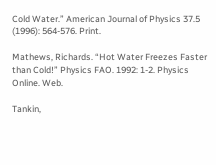Cold Water.” American Journal of Physics 37.5 (1996): 564-576. Print.

Mathews, Richards. “Hot Water Freezes Faster than Cold!” Physics FAO. 1992: 1-2. Physics Online. Web.

Tankin,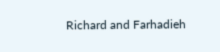Richard and Farhadieh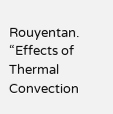Rouyentan. “Effects of Thermal Convection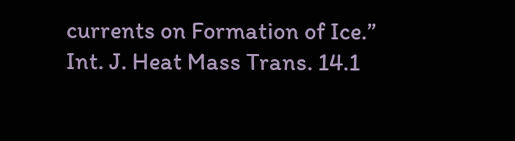currents on Formation of Ice.” Int. J. Heat Mass Trans. 14.1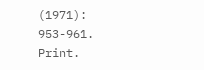(1971): 953-961. Print.